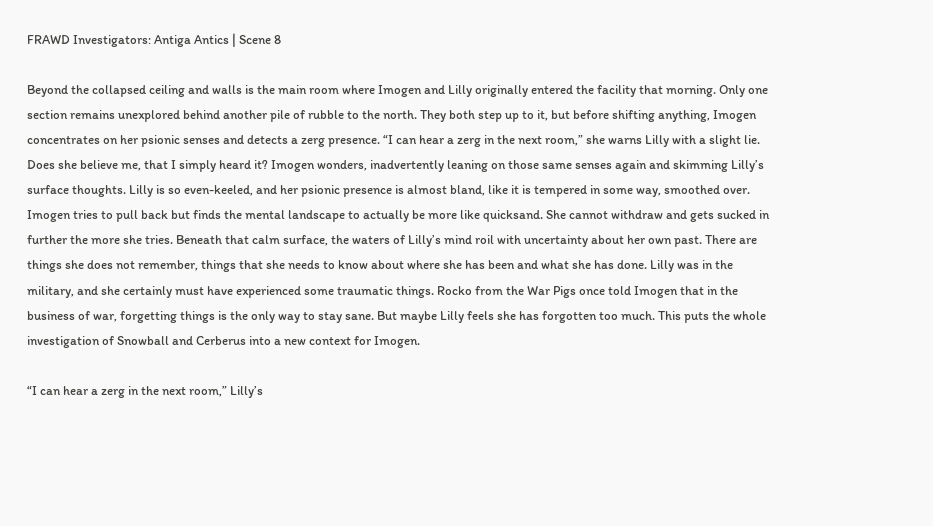FRAWD Investigators: Antiga Antics | Scene 8

Beyond the collapsed ceiling and walls is the main room where Imogen and Lilly originally entered the facility that morning. Only one section remains unexplored behind another pile of rubble to the north. They both step up to it, but before shifting anything, Imogen concentrates on her psionic senses and detects a zerg presence. “I can hear a zerg in the next room,” she warns Lilly with a slight lie. Does she believe me, that I simply heard it? Imogen wonders, inadvertently leaning on those same senses again and skimming Lilly’s surface thoughts. Lilly is so even-keeled, and her psionic presence is almost bland, like it is tempered in some way, smoothed over. Imogen tries to pull back but finds the mental landscape to actually be more like quicksand. She cannot withdraw and gets sucked in further the more she tries. Beneath that calm surface, the waters of Lilly’s mind roil with uncertainty about her own past. There are things she does not remember, things that she needs to know about where she has been and what she has done. Lilly was in the military, and she certainly must have experienced some traumatic things. Rocko from the War Pigs once told Imogen that in the business of war, forgetting things is the only way to stay sane. But maybe Lilly feels she has forgotten too much. This puts the whole investigation of Snowball and Cerberus into a new context for Imogen.

“I can hear a zerg in the next room,” Lilly’s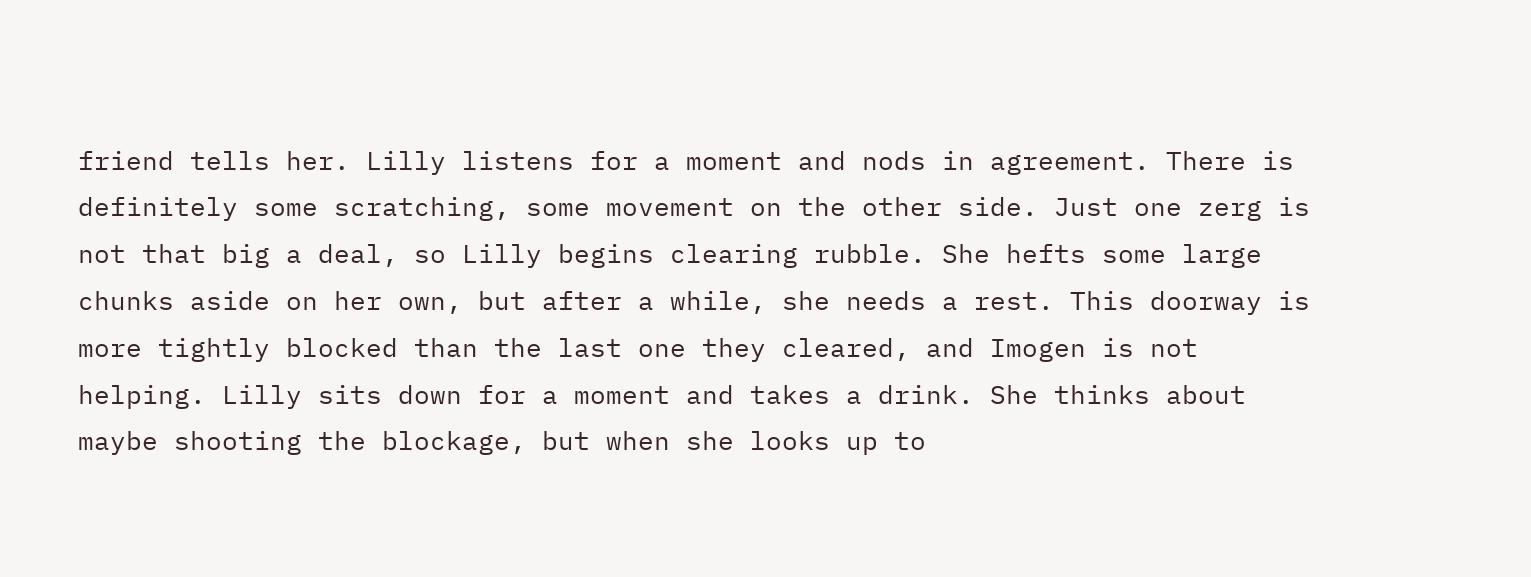friend tells her. Lilly listens for a moment and nods in agreement. There is definitely some scratching, some movement on the other side. Just one zerg is not that big a deal, so Lilly begins clearing rubble. She hefts some large chunks aside on her own, but after a while, she needs a rest. This doorway is more tightly blocked than the last one they cleared, and Imogen is not helping. Lilly sits down for a moment and takes a drink. She thinks about maybe shooting the blockage, but when she looks up to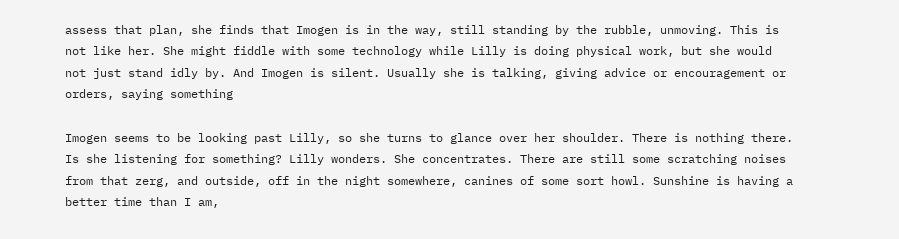assess that plan, she finds that Imogen is in the way, still standing by the rubble, unmoving. This is not like her. She might fiddle with some technology while Lilly is doing physical work, but she would not just stand idly by. And Imogen is silent. Usually she is talking, giving advice or encouragement or orders, saying something

Imogen seems to be looking past Lilly, so she turns to glance over her shoulder. There is nothing there. Is she listening for something? Lilly wonders. She concentrates. There are still some scratching noises from that zerg, and outside, off in the night somewhere, canines of some sort howl. Sunshine is having a better time than I am,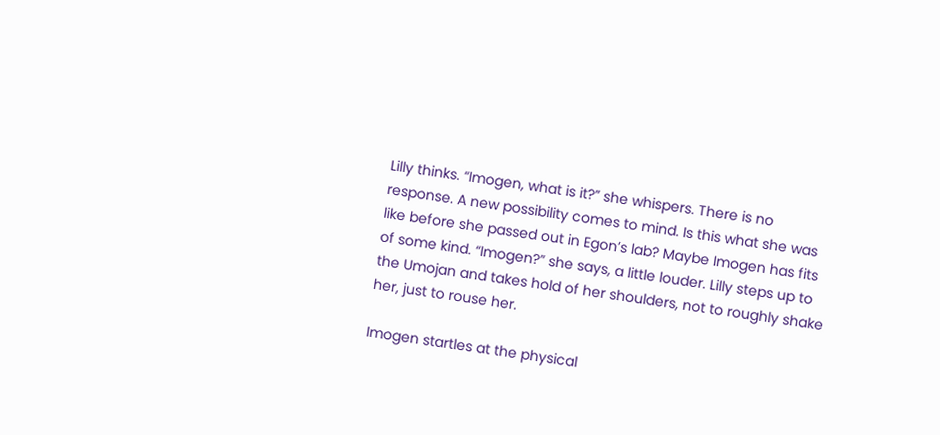Lilly thinks. “Imogen, what is it?” she whispers. There is no response. A new possibility comes to mind. Is this what she was like before she passed out in Egon’s lab? Maybe Imogen has fits of some kind. “Imogen?” she says, a little louder. Lilly steps up to the Umojan and takes hold of her shoulders, not to roughly shake her, just to rouse her.

Imogen startles at the physical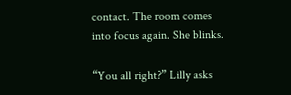contact. The room comes into focus again. She blinks.

“You all right?” Lilly asks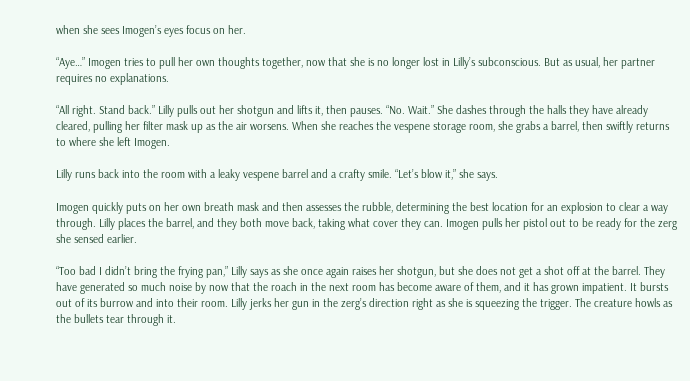when she sees Imogen’s eyes focus on her.

“Aye…” Imogen tries to pull her own thoughts together, now that she is no longer lost in Lilly’s subconscious. But as usual, her partner requires no explanations.

“All right. Stand back.” Lilly pulls out her shotgun and lifts it, then pauses. “No. Wait.” She dashes through the halls they have already cleared, pulling her filter mask up as the air worsens. When she reaches the vespene storage room, she grabs a barrel, then swiftly returns to where she left Imogen.

Lilly runs back into the room with a leaky vespene barrel and a crafty smile. “Let’s blow it,” she says.

Imogen quickly puts on her own breath mask and then assesses the rubble, determining the best location for an explosion to clear a way through. Lilly places the barrel, and they both move back, taking what cover they can. Imogen pulls her pistol out to be ready for the zerg she sensed earlier.

“Too bad I didn’t bring the frying pan,” Lilly says as she once again raises her shotgun, but she does not get a shot off at the barrel. They have generated so much noise by now that the roach in the next room has become aware of them, and it has grown impatient. It bursts out of its burrow and into their room. Lilly jerks her gun in the zerg’s direction right as she is squeezing the trigger. The creature howls as the bullets tear through it.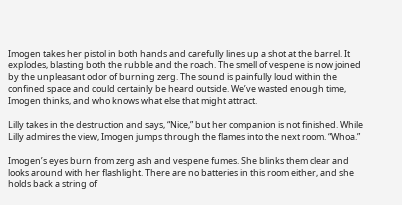Imogen takes her pistol in both hands and carefully lines up a shot at the barrel. It explodes, blasting both the rubble and the roach. The smell of vespene is now joined by the unpleasant odor of burning zerg. The sound is painfully loud within the confined space and could certainly be heard outside. We’ve wasted enough time, Imogen thinks, and who knows what else that might attract.

Lilly takes in the destruction and says, “Nice,” but her companion is not finished. While Lilly admires the view, Imogen jumps through the flames into the next room. “Whoa.”

Imogen’s eyes burn from zerg ash and vespene fumes. She blinks them clear and looks around with her flashlight. There are no batteries in this room either, and she holds back a string of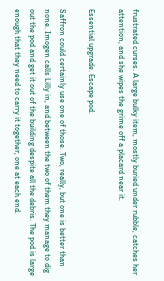frustrated curses. A large bulky item, mostly buried under rubble, catches her attention, and she wipes the grime off a placard near it.

Essential upgrade. Escape pod.

Saffron could certainly use one of those. Two, really, but one is better than none. Imogen calls Lilly in, and between the two of them they manage to dig out the pod and get it out of the building despite all the debris. The pod is large enough that they need to carry it together, one at each end.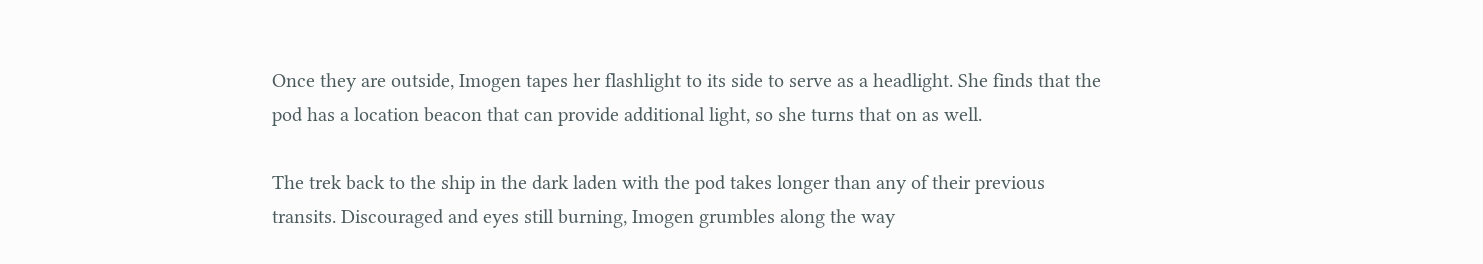Once they are outside, Imogen tapes her flashlight to its side to serve as a headlight. She finds that the pod has a location beacon that can provide additional light, so she turns that on as well.

The trek back to the ship in the dark laden with the pod takes longer than any of their previous transits. Discouraged and eyes still burning, Imogen grumbles along the way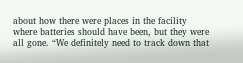about how there were places in the facility where batteries should have been, but they were all gone. “We definitely need to track down that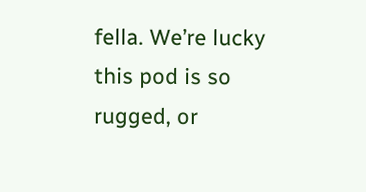fella. We’re lucky this pod is so rugged, or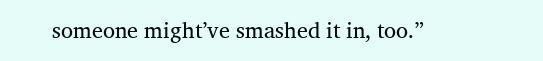someone might’ve smashed it in, too.”